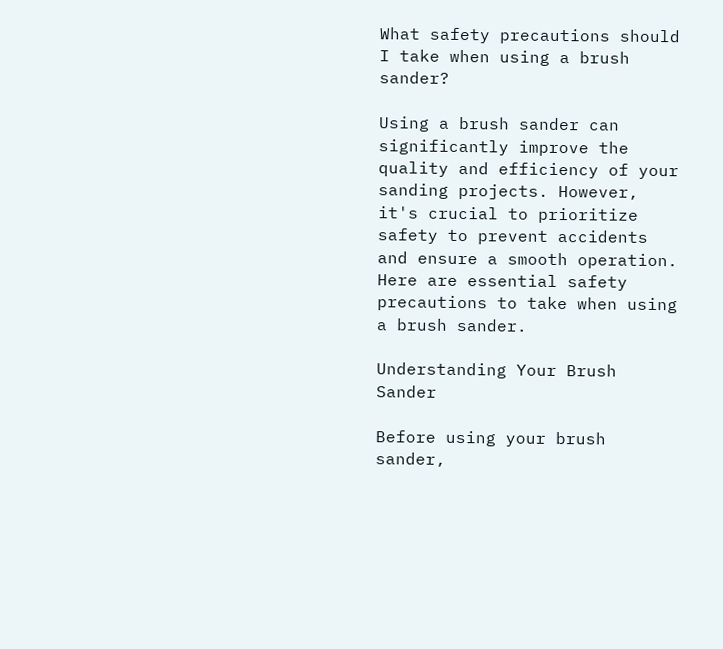What safety precautions should I take when using a brush sander?

Using a brush sander can significantly improve the quality and efficiency of your sanding projects. However, it's crucial to prioritize safety to prevent accidents and ensure a smooth operation. Here are essential safety precautions to take when using a brush sander.

Understanding Your Brush Sander

Before using your brush sander,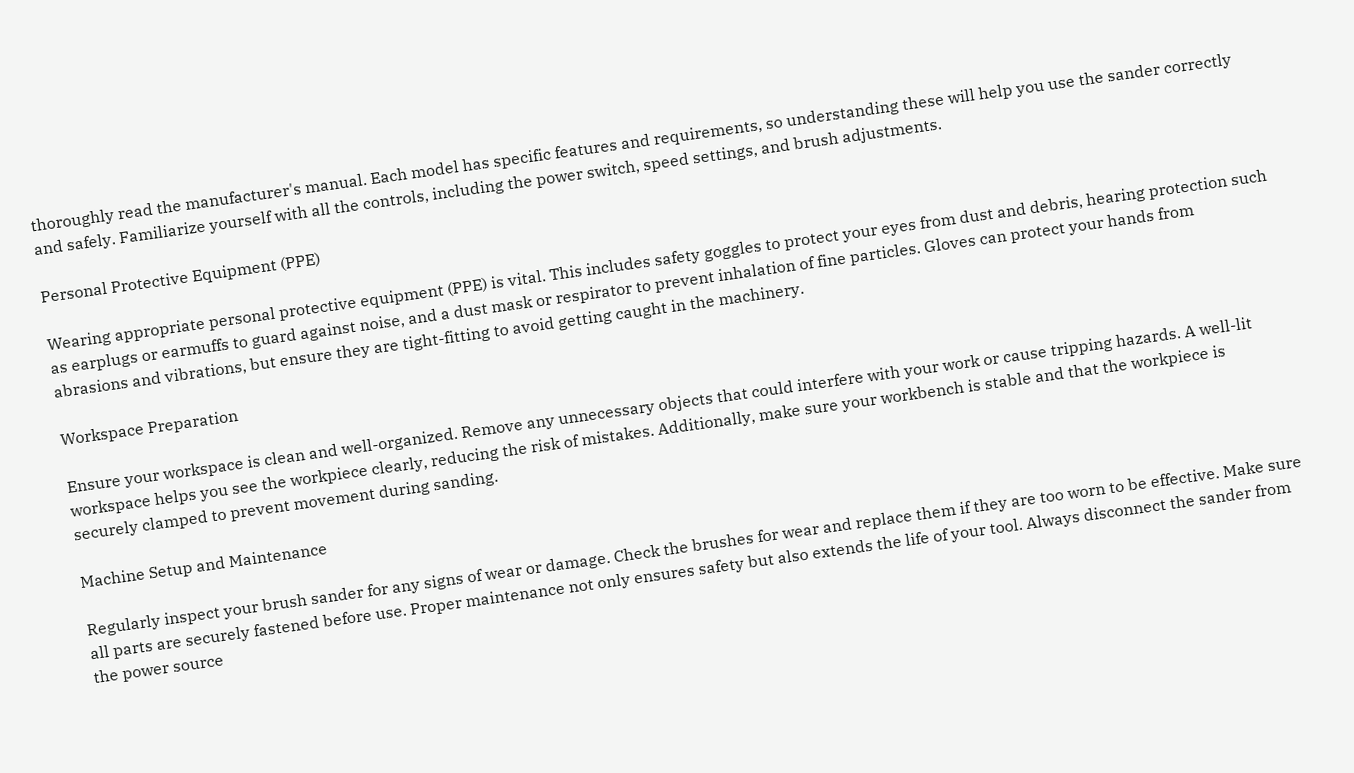thoroughly read the manufacturer's manual. Each model has specific features and requirements, so understanding these will help you use the sander correctly and safely. Familiarize yourself with all the controls, including the power switch, speed settings, and brush adjustments.

Personal Protective Equipment (PPE)

Wearing appropriate personal protective equipment (PPE) is vital. This includes safety goggles to protect your eyes from dust and debris, hearing protection such as earplugs or earmuffs to guard against noise, and a dust mask or respirator to prevent inhalation of fine particles. Gloves can protect your hands from abrasions and vibrations, but ensure they are tight-fitting to avoid getting caught in the machinery.

Workspace Preparation

Ensure your workspace is clean and well-organized. Remove any unnecessary objects that could interfere with your work or cause tripping hazards. A well-lit workspace helps you see the workpiece clearly, reducing the risk of mistakes. Additionally, make sure your workbench is stable and that the workpiece is securely clamped to prevent movement during sanding.

Machine Setup and Maintenance

Regularly inspect your brush sander for any signs of wear or damage. Check the brushes for wear and replace them if they are too worn to be effective. Make sure all parts are securely fastened before use. Proper maintenance not only ensures safety but also extends the life of your tool. Always disconnect the sander from the power source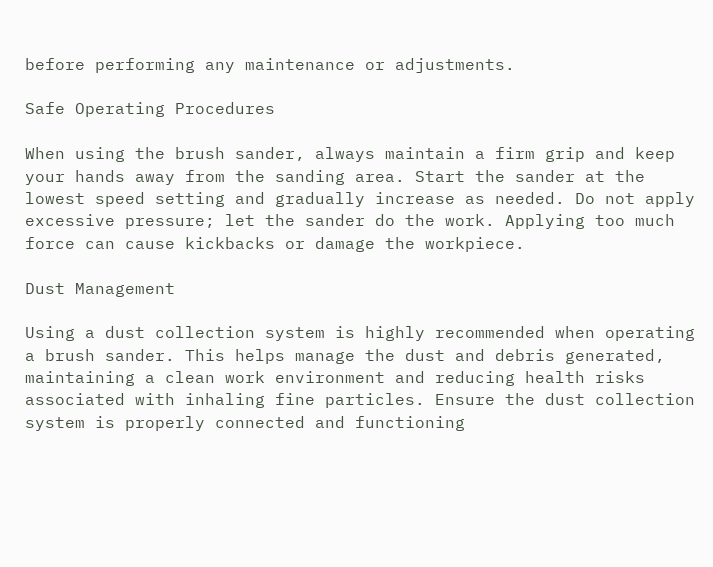before performing any maintenance or adjustments.

Safe Operating Procedures

When using the brush sander, always maintain a firm grip and keep your hands away from the sanding area. Start the sander at the lowest speed setting and gradually increase as needed. Do not apply excessive pressure; let the sander do the work. Applying too much force can cause kickbacks or damage the workpiece.

Dust Management

Using a dust collection system is highly recommended when operating a brush sander. This helps manage the dust and debris generated, maintaining a clean work environment and reducing health risks associated with inhaling fine particles. Ensure the dust collection system is properly connected and functioning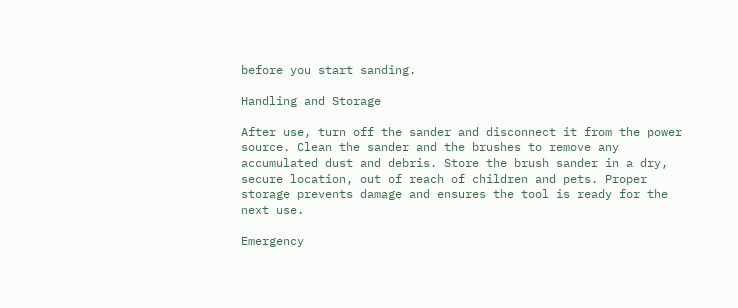before you start sanding.

Handling and Storage

After use, turn off the sander and disconnect it from the power source. Clean the sander and the brushes to remove any accumulated dust and debris. Store the brush sander in a dry, secure location, out of reach of children and pets. Proper storage prevents damage and ensures the tool is ready for the next use.

Emergency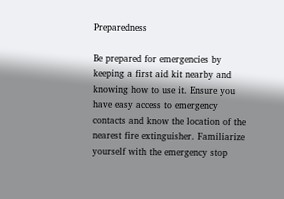Preparedness

Be prepared for emergencies by keeping a first aid kit nearby and knowing how to use it. Ensure you have easy access to emergency contacts and know the location of the nearest fire extinguisher. Familiarize yourself with the emergency stop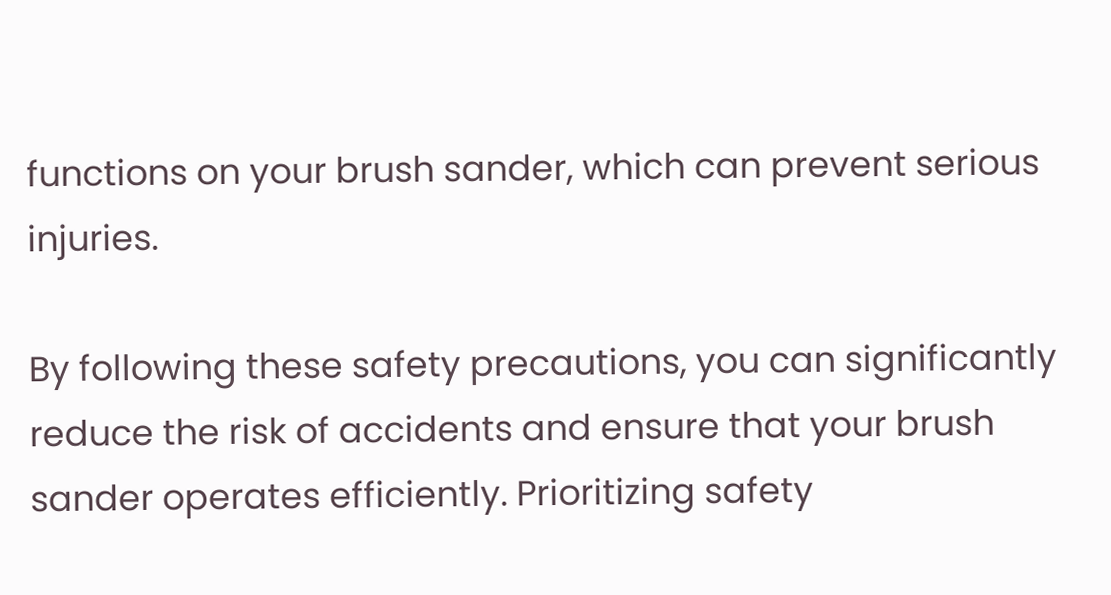functions on your brush sander, which can prevent serious injuries.

By following these safety precautions, you can significantly reduce the risk of accidents and ensure that your brush sander operates efficiently. Prioritizing safety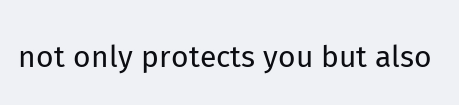not only protects you but also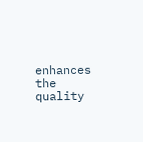enhances the quality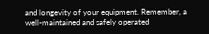and longevity of your equipment. Remember, a well-maintained and safely operated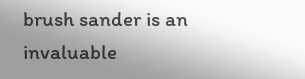brush sander is an invaluable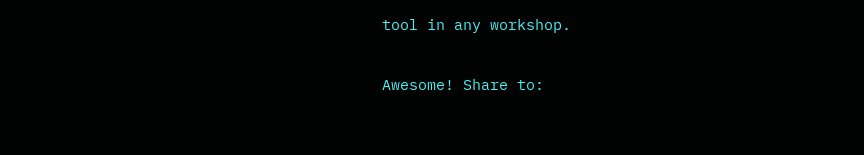tool in any workshop.

Awesome! Share to: